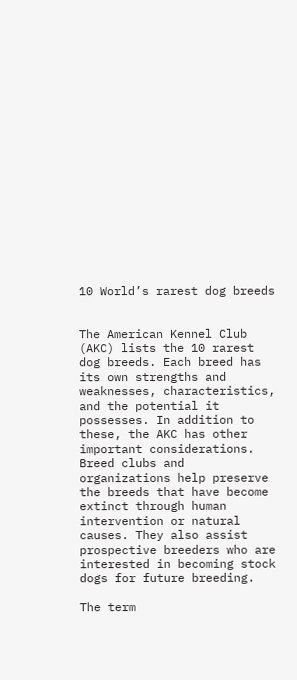10 World’s rarest dog breeds


The American Kennel Club (AKC) lists the 10 rarest dog breeds. Each breed has its own strengths and weaknesses, characteristics, and the potential it possesses. In addition to these, the AKC has other important considerations. Breed clubs and organizations help preserve the breeds that have become extinct through human intervention or natural causes. They also assist prospective breeders who are interested in becoming stock dogs for future breeding.

The term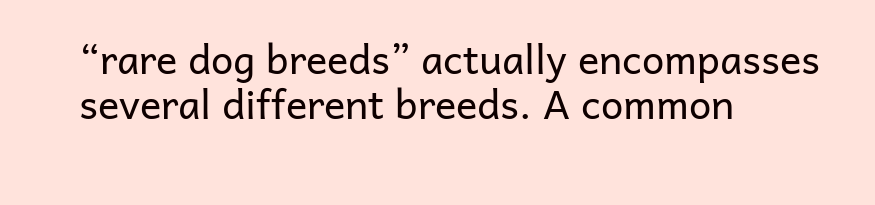“rare dog breeds” actually encompasses several different breeds. A common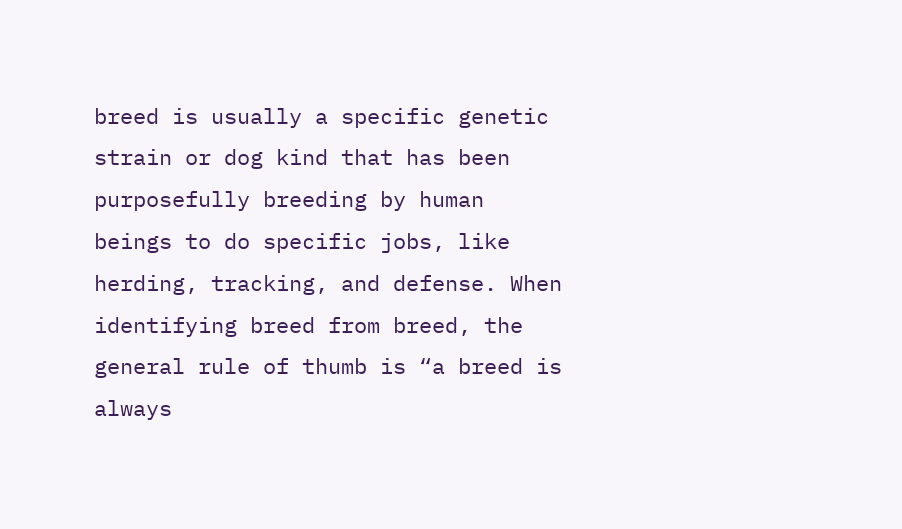breed is usually a specific genetic strain or dog kind that has been purposefully breeding by human beings to do specific jobs, like herding, tracking, and defense. When identifying breed from breed, the general rule of thumb is “a breed is always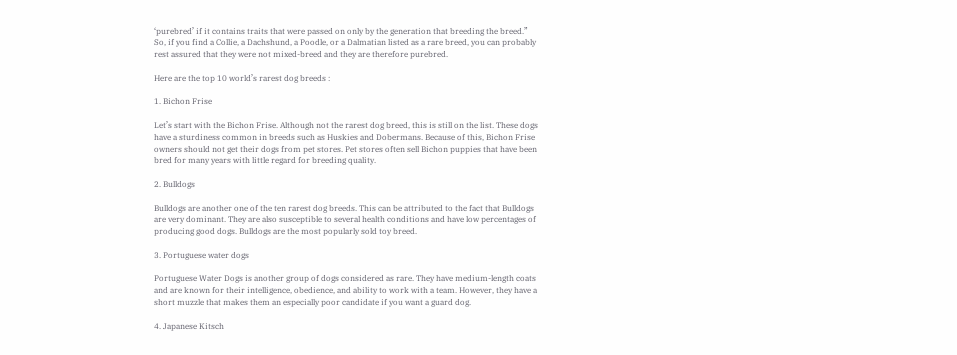‘purebred’ if it contains traits that were passed on only by the generation that breeding the breed.” So, if you find a Collie, a Dachshund, a Poodle, or a Dalmatian listed as a rare breed, you can probably rest assured that they were not mixed-breed and they are therefore purebred.

Here are the top 10 world’s rarest dog breeds :

1. Bichon Frise

Let’s start with the Bichon Frise. Although not the rarest dog breed, this is still on the list. These dogs have a sturdiness common in breeds such as Huskies and Dobermans. Because of this, Bichon Frise owners should not get their dogs from pet stores. Pet stores often sell Bichon puppies that have been bred for many years with little regard for breeding quality.

2. Bulldogs

Bulldogs are another one of the ten rarest dog breeds. This can be attributed to the fact that Bulldogs are very dominant. They are also susceptible to several health conditions and have low percentages of producing good dogs. Bulldogs are the most popularly sold toy breed.

3. Portuguese water dogs

Portuguese Water Dogs is another group of dogs considered as rare. They have medium-length coats and are known for their intelligence, obedience, and ability to work with a team. However, they have a short muzzle that makes them an especially poor candidate if you want a guard dog.

4. Japanese Kitsch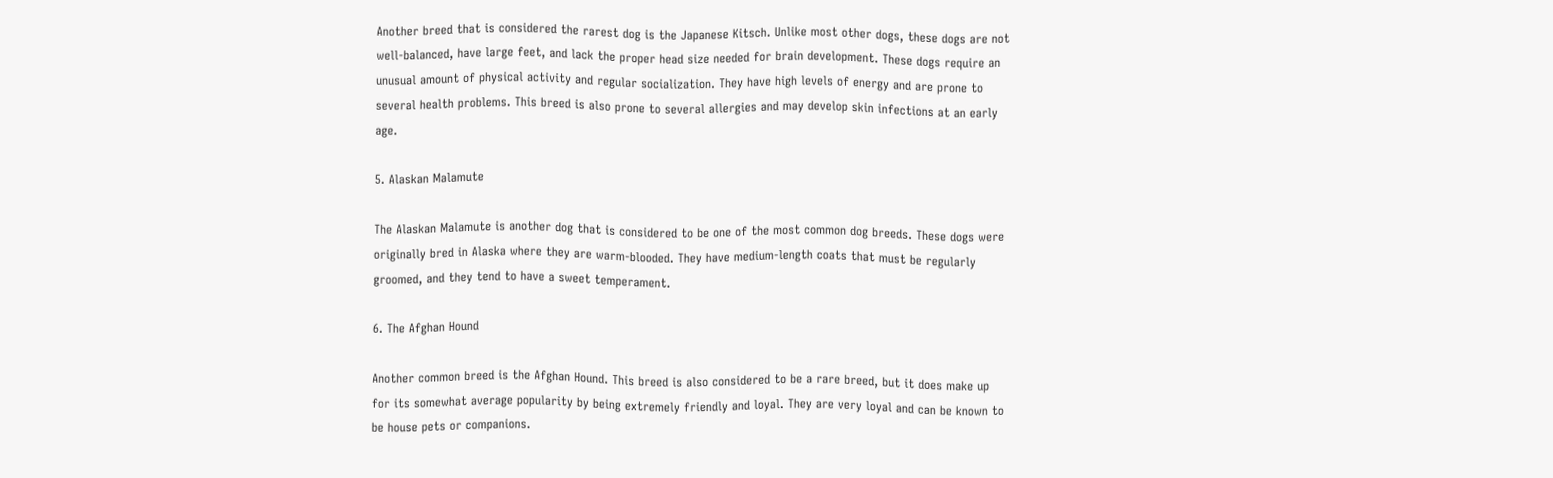Another breed that is considered the rarest dog is the Japanese Kitsch. Unlike most other dogs, these dogs are not well-balanced, have large feet, and lack the proper head size needed for brain development. These dogs require an unusual amount of physical activity and regular socialization. They have high levels of energy and are prone to several health problems. This breed is also prone to several allergies and may develop skin infections at an early age.

5. Alaskan Malamute

The Alaskan Malamute is another dog that is considered to be one of the most common dog breeds. These dogs were originally bred in Alaska where they are warm-blooded. They have medium-length coats that must be regularly groomed, and they tend to have a sweet temperament.

6. The Afghan Hound

Another common breed is the Afghan Hound. This breed is also considered to be a rare breed, but it does make up for its somewhat average popularity by being extremely friendly and loyal. They are very loyal and can be known to be house pets or companions.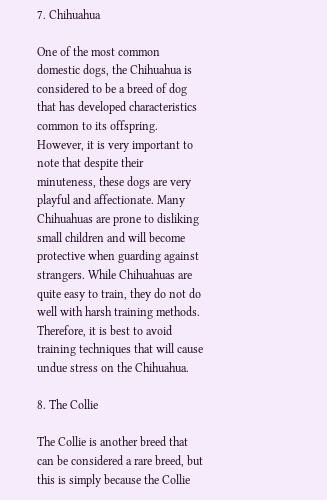7. Chihuahua

One of the most common domestic dogs, the Chihuahua is considered to be a breed of dog that has developed characteristics common to its offspring. However, it is very important to note that despite their minuteness, these dogs are very playful and affectionate. Many Chihuahuas are prone to disliking small children and will become protective when guarding against strangers. While Chihuahuas are quite easy to train, they do not do well with harsh training methods. Therefore, it is best to avoid training techniques that will cause undue stress on the Chihuahua.

8. The Collie

The Collie is another breed that can be considered a rare breed, but this is simply because the Collie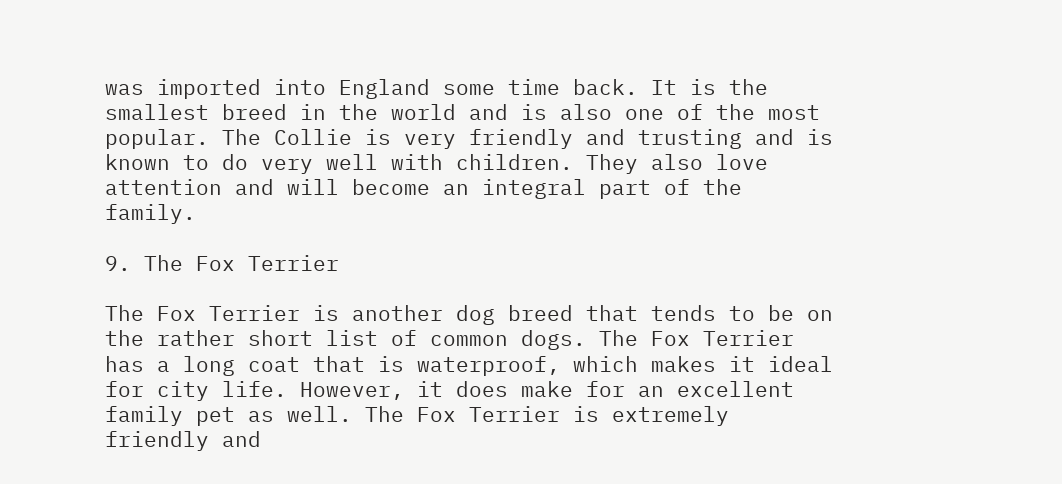was imported into England some time back. It is the smallest breed in the world and is also one of the most popular. The Collie is very friendly and trusting and is known to do very well with children. They also love attention and will become an integral part of the family.

9. The Fox Terrier

The Fox Terrier is another dog breed that tends to be on the rather short list of common dogs. The Fox Terrier has a long coat that is waterproof, which makes it ideal for city life. However, it does make for an excellent family pet as well. The Fox Terrier is extremely friendly and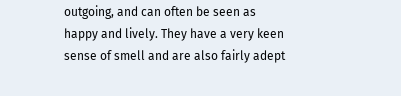outgoing, and can often be seen as happy and lively. They have a very keen sense of smell and are also fairly adept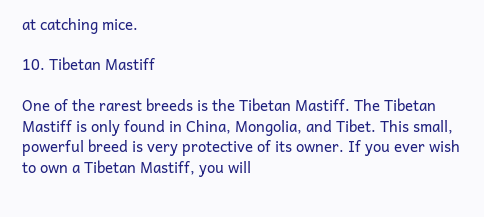at catching mice.

10. Tibetan Mastiff

One of the rarest breeds is the Tibetan Mastiff. The Tibetan Mastiff is only found in China, Mongolia, and Tibet. This small, powerful breed is very protective of its owner. If you ever wish to own a Tibetan Mastiff, you will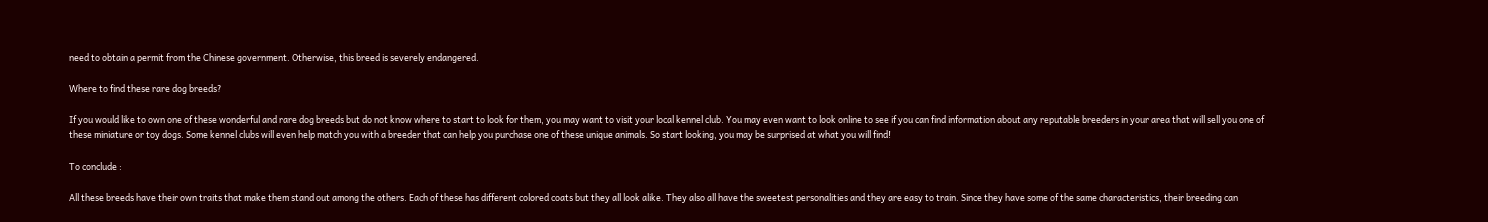need to obtain a permit from the Chinese government. Otherwise, this breed is severely endangered.

Where to find these rare dog breeds?

If you would like to own one of these wonderful and rare dog breeds but do not know where to start to look for them, you may want to visit your local kennel club. You may even want to look online to see if you can find information about any reputable breeders in your area that will sell you one of these miniature or toy dogs. Some kennel clubs will even help match you with a breeder that can help you purchase one of these unique animals. So start looking, you may be surprised at what you will find!

To conclude :

All these breeds have their own traits that make them stand out among the others. Each of these has different colored coats but they all look alike. They also all have the sweetest personalities and they are easy to train. Since they have some of the same characteristics, their breeding can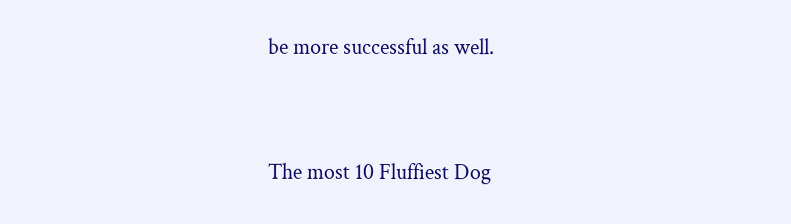be more successful as well.


The most 10 Fluffiest Dog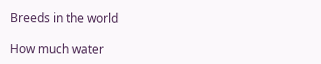Breeds in the world

How much water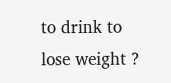to drink to lose weight ?